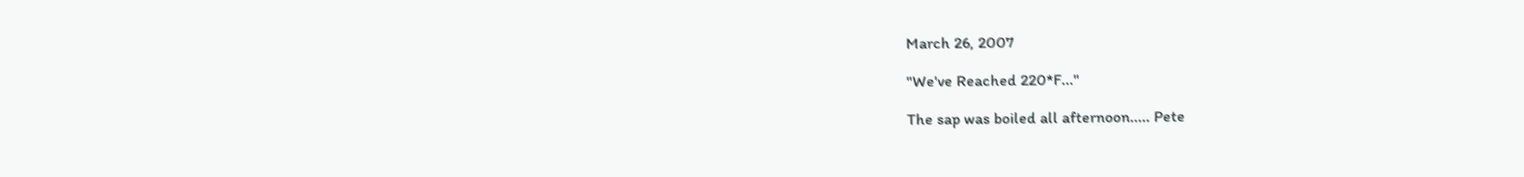March 26, 2007

"We've Reached 220*F..."

The sap was boiled all afternoon..... Pete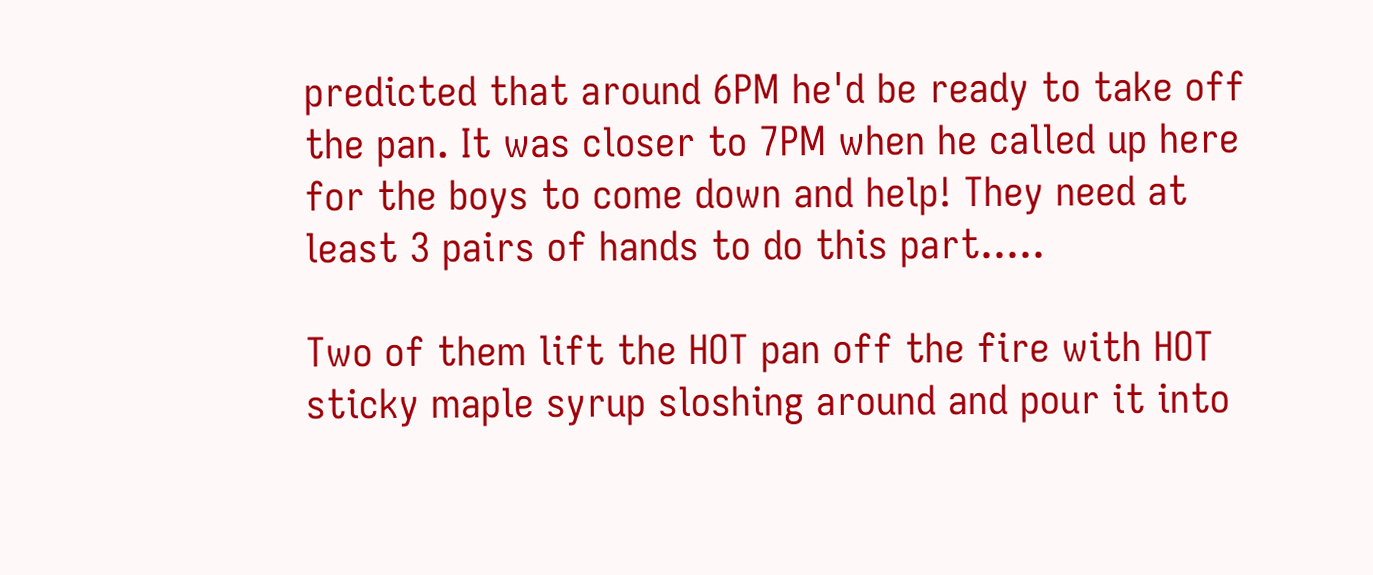predicted that around 6PM he'd be ready to take off the pan. It was closer to 7PM when he called up here for the boys to come down and help! They need at least 3 pairs of hands to do this part.....

Two of them lift the HOT pan off the fire with HOT sticky maple syrup sloshing around and pour it into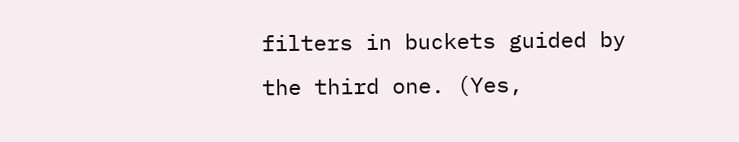filters in buckets guided by the third one. (Yes,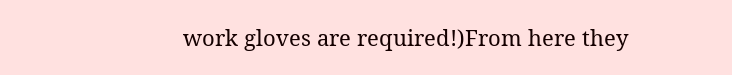work gloves are required!)From here they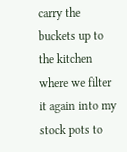carry the buckets up to the kitchen where we filter it again into my stock pots to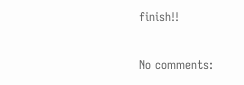finish!!

No comments: